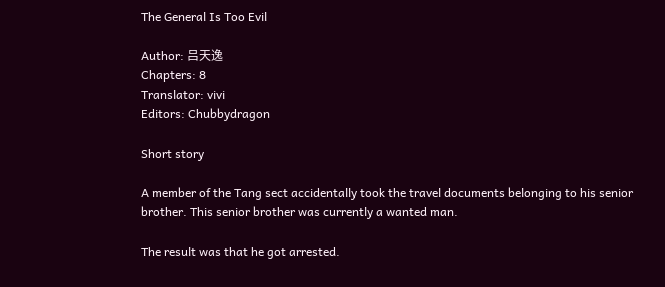The General Is Too Evil

Author: 吕天逸
Chapters: 8
Translator: vivi
Editors: Chubbydragon

Short story

A member of the Tang sect accidentally took the travel documents belonging to his senior brother. This senior brother was currently a wanted man.

The result was that he got arrested.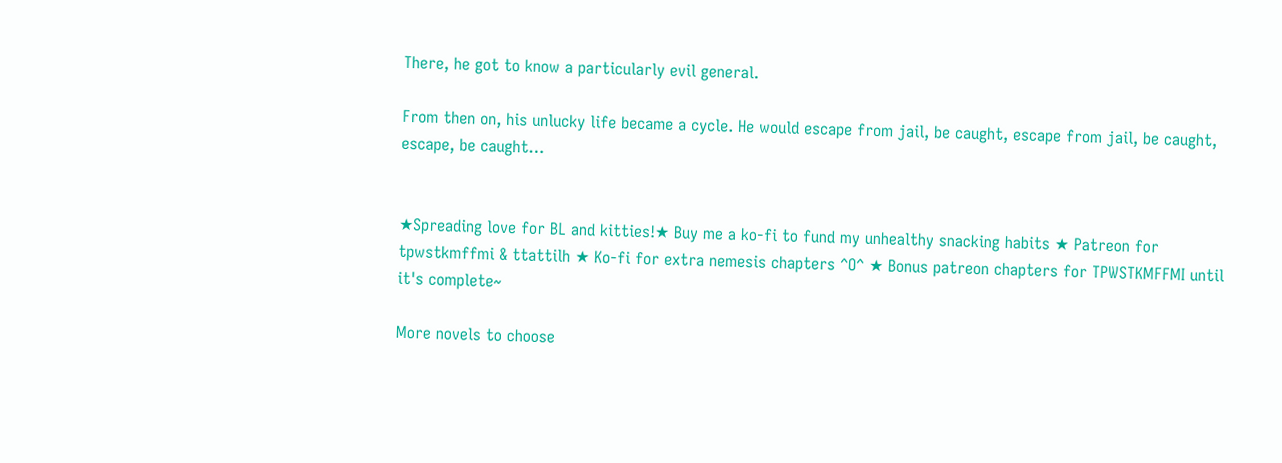There, he got to know a particularly evil general.

From then on, his unlucky life became a cycle. He would escape from jail, be caught, escape from jail, be caught, escape, be caught…


★Spreading love for BL and kitties!★ Buy me a ko-fi to fund my unhealthy snacking habits ★ Patreon for tpwstkmffmi & ttattilh ★ Ko-fi for extra nemesis chapters ^O^ ★ Bonus patreon chapters for TPWSTKMFFMI until it's complete~

More novels to choose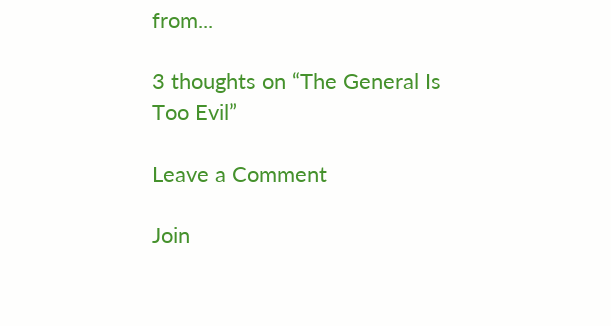from...

3 thoughts on “The General Is Too Evil”

Leave a Comment

Join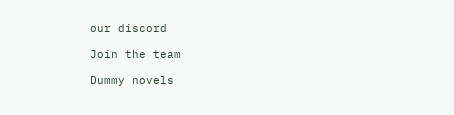our discord

Join the team

Dummy novels